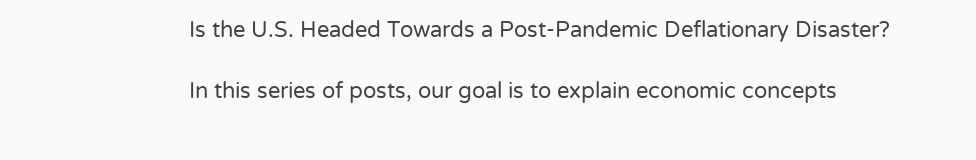Is the U.S. Headed Towards a Post-Pandemic Deflationary Disaster?

In this series of posts, our goal is to explain economic concepts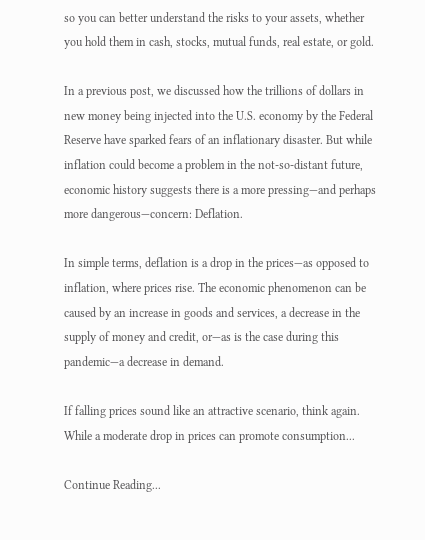so you can better understand the risks to your assets, whether you hold them in cash, stocks, mutual funds, real estate, or gold.

In a previous post, we discussed how the trillions of dollars in new money being injected into the U.S. economy by the Federal Reserve have sparked fears of an inflationary disaster. But while inflation could become a problem in the not-so-distant future, economic history suggests there is a more pressing—and perhaps more dangerous—concern: Deflation.

In simple terms, deflation is a drop in the prices—as opposed to inflation, where prices rise. The economic phenomenon can be caused by an increase in goods and services, a decrease in the supply of money and credit, or—as is the case during this pandemic—a decrease in demand.

If falling prices sound like an attractive scenario, think again. While a moderate drop in prices can promote consumption...

Continue Reading...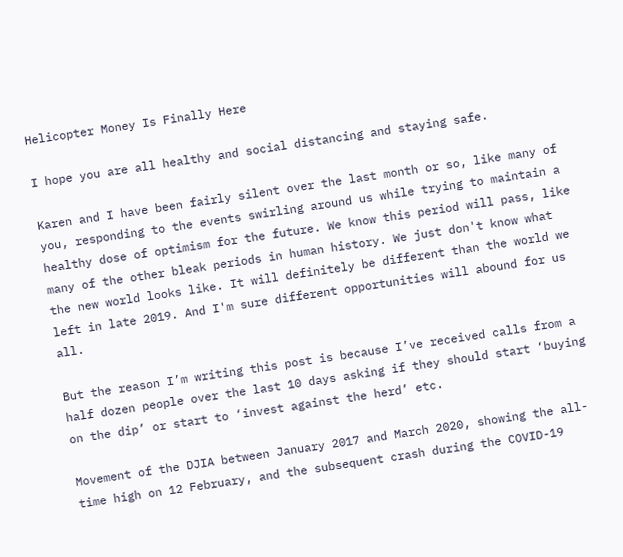Helicopter Money Is Finally Here

I hope you are all healthy and social distancing and staying safe.

Karen and I have been fairly silent over the last month or so, like many of you, responding to the events swirling around us while trying to maintain a healthy dose of optimism for the future. We know this period will pass, like many of the other bleak periods in human history. We just don't know what the new world looks like. It will definitely be different than the world we left in late 2019. And I'm sure different opportunities will abound for us all.

But the reason I’m writing this post is because I’ve received calls from a half dozen people over the last 10 days asking if they should start ‘buying on the dip’ or start to ‘invest against the herd’ etc.

Movement of the DJIA between January 2017 and March 2020, showing the all-time high on 12 February, and the subsequent crash during the COVID-19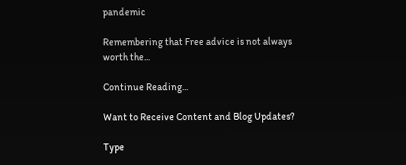pandemic

Remembering that Free advice is not always worth the...

Continue Reading...

Want to Receive Content and Blog Updates?

Type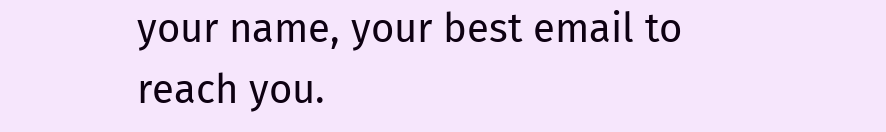your name, your best email to reach you.